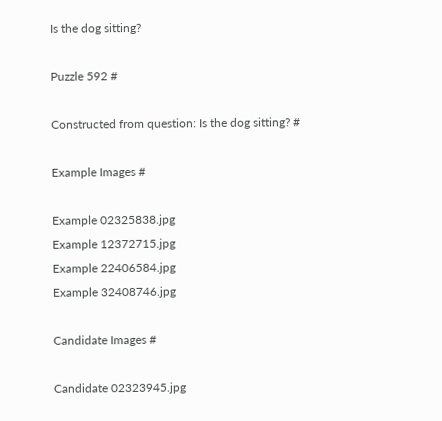Is the dog sitting?

Puzzle 592 #

Constructed from question: Is the dog sitting? #

Example Images #

Example 02325838.jpg
Example 12372715.jpg
Example 22406584.jpg
Example 32408746.jpg

Candidate Images #

Candidate 02323945.jpg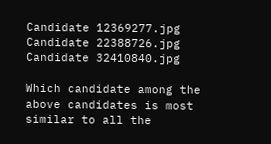Candidate 12369277.jpg
Candidate 22388726.jpg
Candidate 32410840.jpg

Which candidate among the above candidates is most similar to all the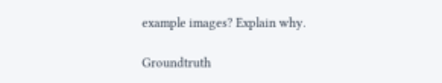example images? Explain why.

Groundtruth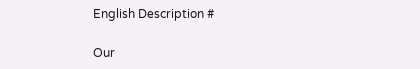English Description #

Our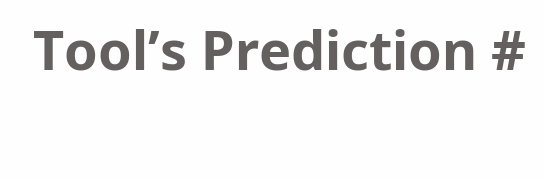Tool’s Prediction #